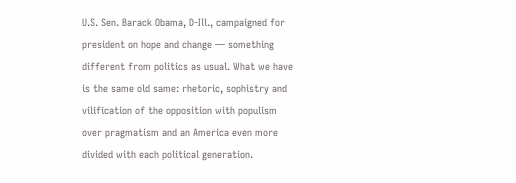U.S. Sen. Barack Obama, D-Ill., campaigned for president on hope and change — something different from politics as usual. What we have is the same old same: rhetoric, sophistry and vilification of the opposition with populism over pragmatism and an America even more divided with each political generation.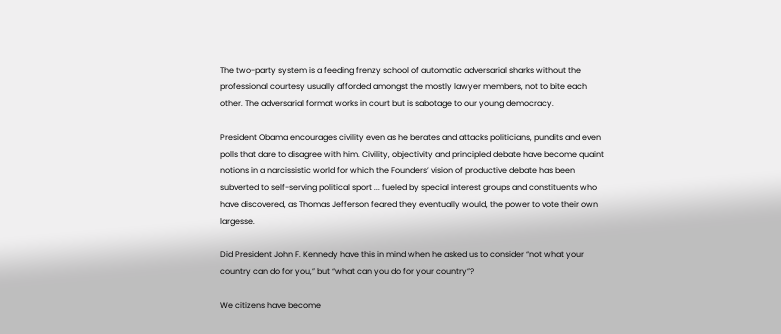The two-party system is a feeding frenzy school of automatic adversarial sharks without the professional courtesy usually afforded amongst the mostly lawyer members, not to bite each other. The adversarial format works in court but is sabotage to our young democracy.

President Obama encourages civility even as he berates and attacks politicians, pundits and even polls that dare to disagree with him. Civility, objectivity and principled debate have become quaint notions in a narcissistic world for which the Founders’ vision of productive debate has been subverted to self-serving political sport ... fueled by special interest groups and constituents who have discovered, as Thomas Jefferson feared they eventually would, the power to vote their own largesse.

Did President John F. Kennedy have this in mind when he asked us to consider “not what your country can do for you,” but “what can you do for your country”?

We citizens have become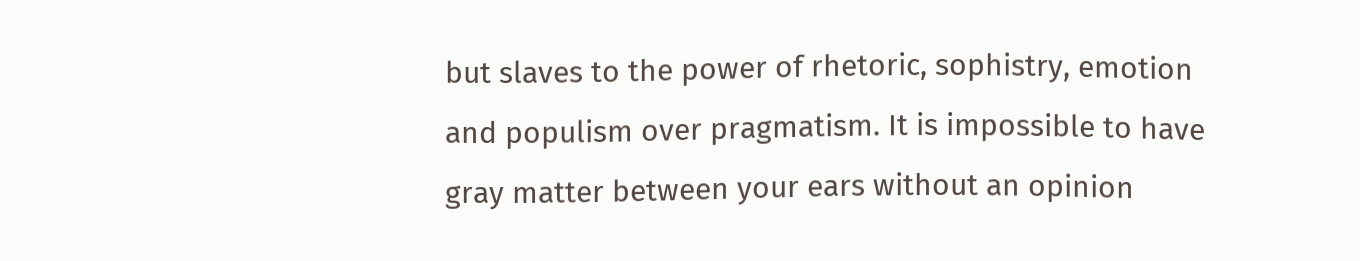but slaves to the power of rhetoric, sophistry, emotion and populism over pragmatism. It is impossible to have gray matter between your ears without an opinion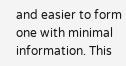and easier to form one with minimal information. This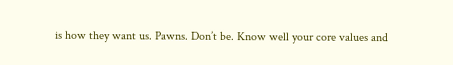is how they want us. Pawns. Don’t be. Know well your core values and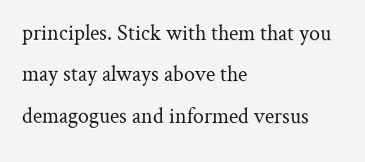principles. Stick with them that you may stay always above the demagogues and informed versus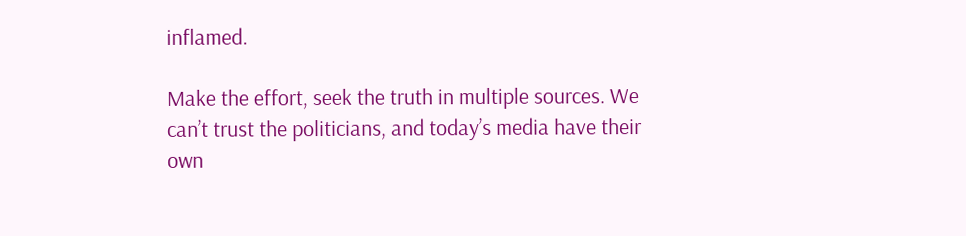inflamed.

Make the effort, seek the truth in multiple sources. We can’t trust the politicians, and today’s media have their own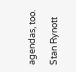agendas, too.

Stan Rynott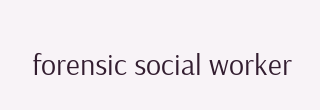forensic social worker